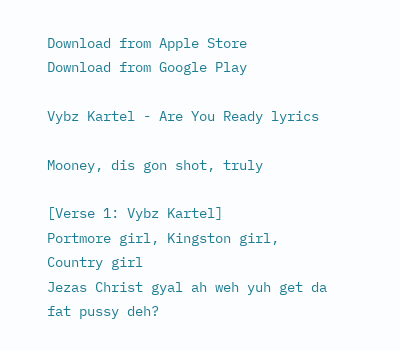Download from Apple Store
Download from Google Play

Vybz Kartel - Are You Ready lyrics

Mooney, dis gon shot, truly

[Verse 1: Vybz Kartel]
Portmore girl, Kingston girl, Country girl
Jezas Christ gyal ah weh yuh get da fat pussy deh?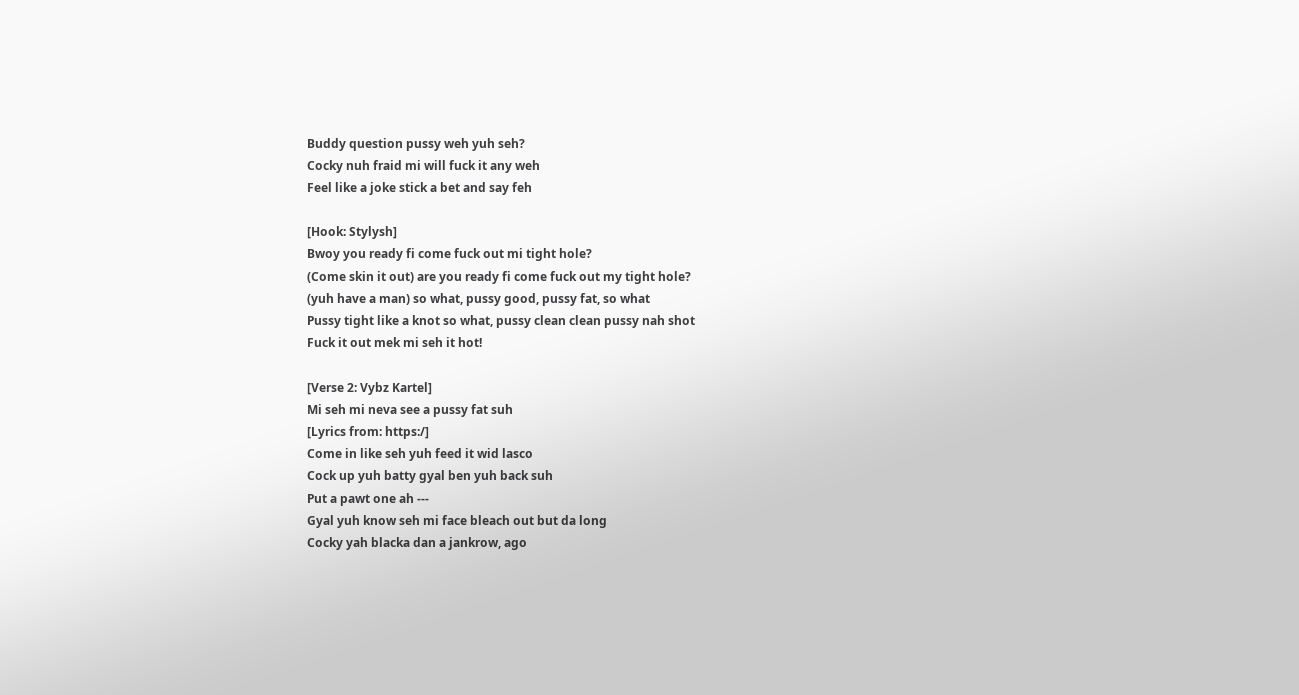Buddy question pussy weh yuh seh?
Cocky nuh fraid mi will fuck it any weh
Feel like a joke stick a bet and say feh

[Hook: Stylysh]
Bwoy you ready fi come fuck out mi tight hole?
(Come skin it out) are you ready fi come fuck out my tight hole?
(yuh have a man) so what, pussy good, pussy fat, so what
Pussy tight like a knot so what, pussy clean clean pussy nah shot
Fuck it out mek mi seh it hot!

[Verse 2: Vybz Kartel]
Mi seh mi neva see a pussy fat suh
[Lyrics from: https:/]
Come in like seh yuh feed it wid lasco
Cock up yuh batty gyal ben yuh back suh
Put a pawt one ah ---
Gyal yuh know seh mi face bleach out but da long
Cocky yah blacka dan a jankrow, ago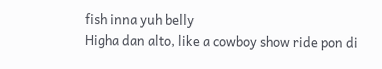fish inna yuh belly
Higha dan alto, like a cowboy show ride pon di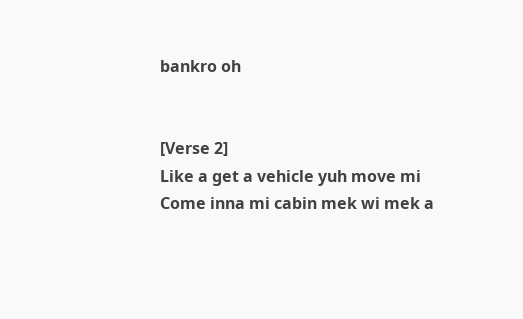bankro oh


[Verse 2]
Like a get a vehicle yuh move mi
Come inna mi cabin mek wi mek a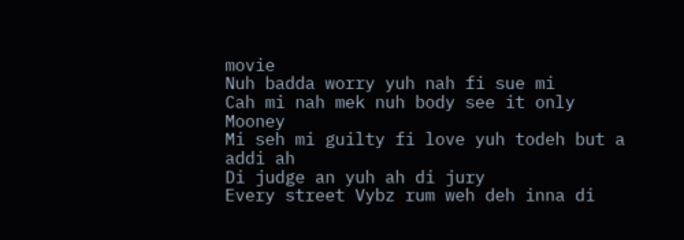movie
Nuh badda worry yuh nah fi sue mi
Cah mi nah mek nuh body see it only Mooney
Mi seh mi guilty fi love yuh todeh but a addi ah
Di judge an yuh ah di jury
Every street Vybz rum weh deh inna di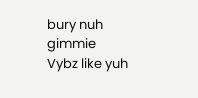bury nuh gimmie
Vybz like yuh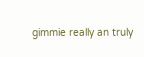gimmie really an truly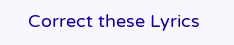Correct these Lyrics